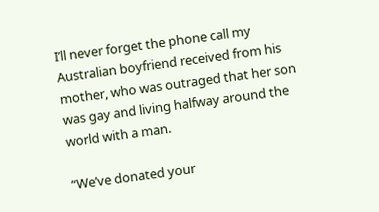I’ll never forget the phone call my Australian boyfriend received from his mother, who was outraged that her son was gay and living halfway around the world with a man.

“We’ve donated your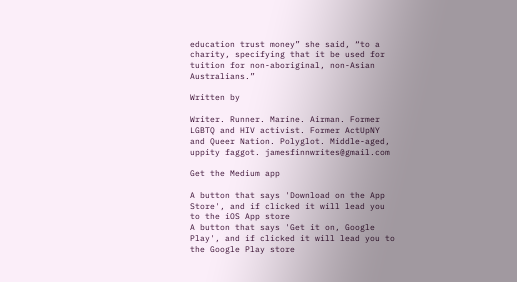education trust money” she said, “to a charity, specifying that it be used for tuition for non-aboriginal, non-Asian Australians.”

Written by

Writer. Runner. Marine. Airman. Former LGBTQ and HIV activist. Former ActUpNY and Queer Nation. Polyglot. Middle-aged, uppity faggot. jamesfinnwrites@gmail.com

Get the Medium app

A button that says 'Download on the App Store', and if clicked it will lead you to the iOS App store
A button that says 'Get it on, Google Play', and if clicked it will lead you to the Google Play store